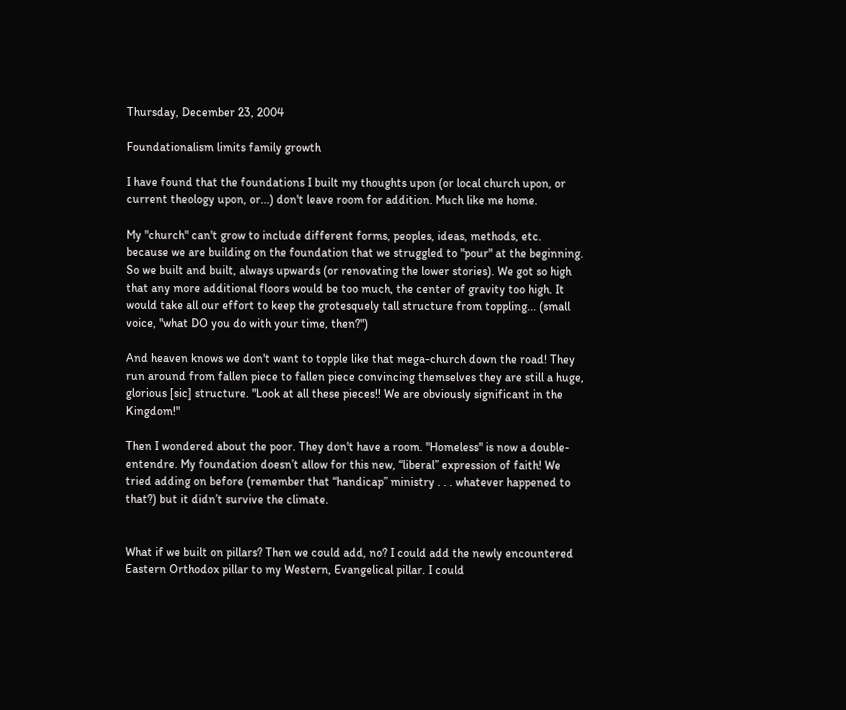Thursday, December 23, 2004

Foundationalism limits family growth

I have found that the foundations I built my thoughts upon (or local church upon, or current theology upon, or...) don't leave room for addition. Much like me home.

My "church" can't grow to include different forms, peoples, ideas, methods, etc. because we are building on the foundation that we struggled to "pour" at the beginning. So we built and built, always upwards (or renovating the lower stories). We got so high that any more additional floors would be too much, the center of gravity too high. It would take all our effort to keep the grotesquely tall structure from toppling... (small voice, "what DO you do with your time, then?")

And heaven knows we don't want to topple like that mega-church down the road! They run around from fallen piece to fallen piece convincing themselves they are still a huge, glorious [sic] structure. "Look at all these pieces!! We are obviously significant in the Kingdom!"

Then I wondered about the poor. They don't have a room. "Homeless" is now a double-entendre. My foundation doesn’t allow for this new, “liberal” expression of faith! We tried adding on before (remember that “handicap” ministry . . . whatever happened to that?) but it didn’t survive the climate.


What if we built on pillars? Then we could add, no? I could add the newly encountered Eastern Orthodox pillar to my Western, Evangelical pillar. I could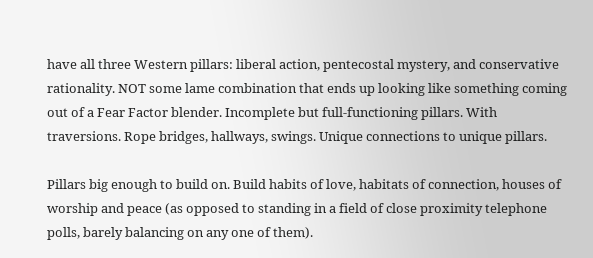have all three Western pillars: liberal action, pentecostal mystery, and conservative rationality. NOT some lame combination that ends up looking like something coming out of a Fear Factor blender. Incomplete but full-functioning pillars. With traversions. Rope bridges, hallways, swings. Unique connections to unique pillars.

Pillars big enough to build on. Build habits of love, habitats of connection, houses of worship and peace (as opposed to standing in a field of close proximity telephone polls, barely balancing on any one of them).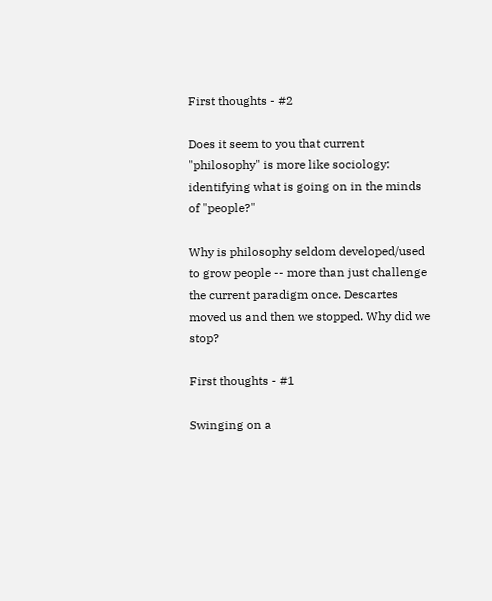First thoughts - #2

Does it seem to you that current "philosophy" is more like sociology: identifying what is going on in the minds of "people?"

Why is philosophy seldom developed/used to grow people -- more than just challenge the current paradigm once. Descartes moved us and then we stopped. Why did we stop?

First thoughts - #1

Swinging on a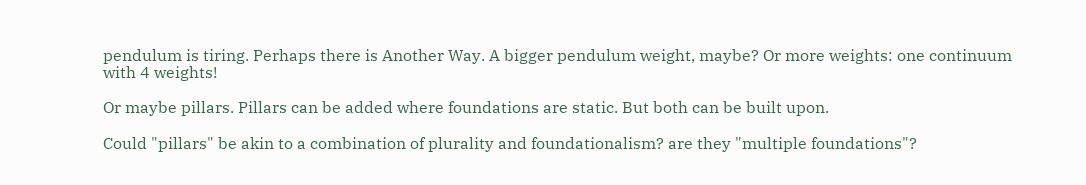pendulum is tiring. Perhaps there is Another Way. A bigger pendulum weight, maybe? Or more weights: one continuum with 4 weights!

Or maybe pillars. Pillars can be added where foundations are static. But both can be built upon.

Could "pillars" be akin to a combination of plurality and foundationalism? are they "multiple foundations"?